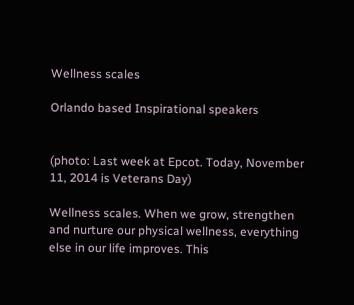Wellness scales

Orlando based Inspirational speakers


(photo: Last week at Epcot. Today, November 11, 2014 is Veterans Day)

Wellness scales. When we grow, strengthen and nurture our physical wellness, everything else in our life improves. This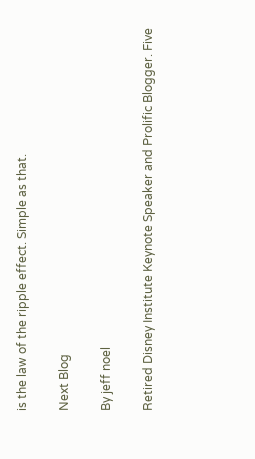is the law of the ripple effect. Simple as that.

Next Blog

By jeff noel

Retired Disney Institute Keynote Speaker and Prolific Blogger. Five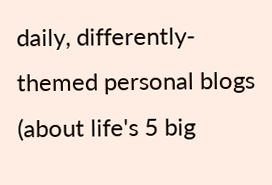daily, differently-themed personal blogs (about life's 5 big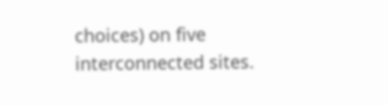choices) on five interconnected sites.